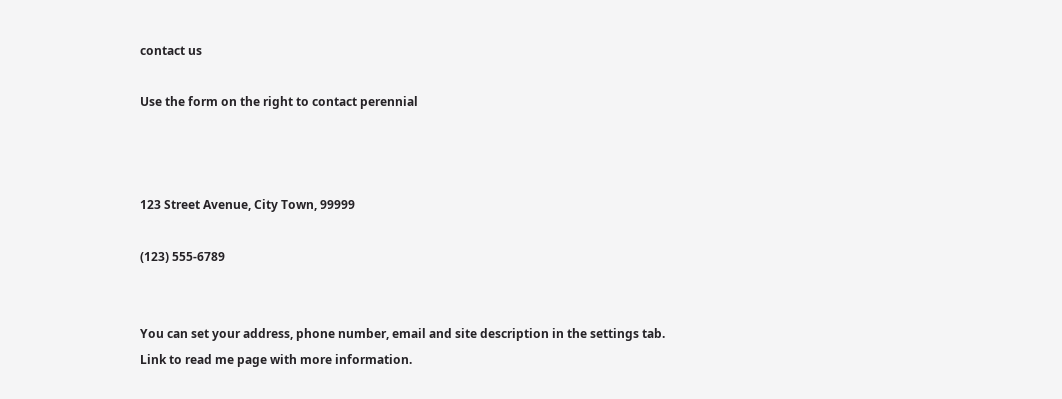contact us

Use the form on the right to contact perennial



123 Street Avenue, City Town, 99999

(123) 555-6789


You can set your address, phone number, email and site description in the settings tab.
Link to read me page with more information.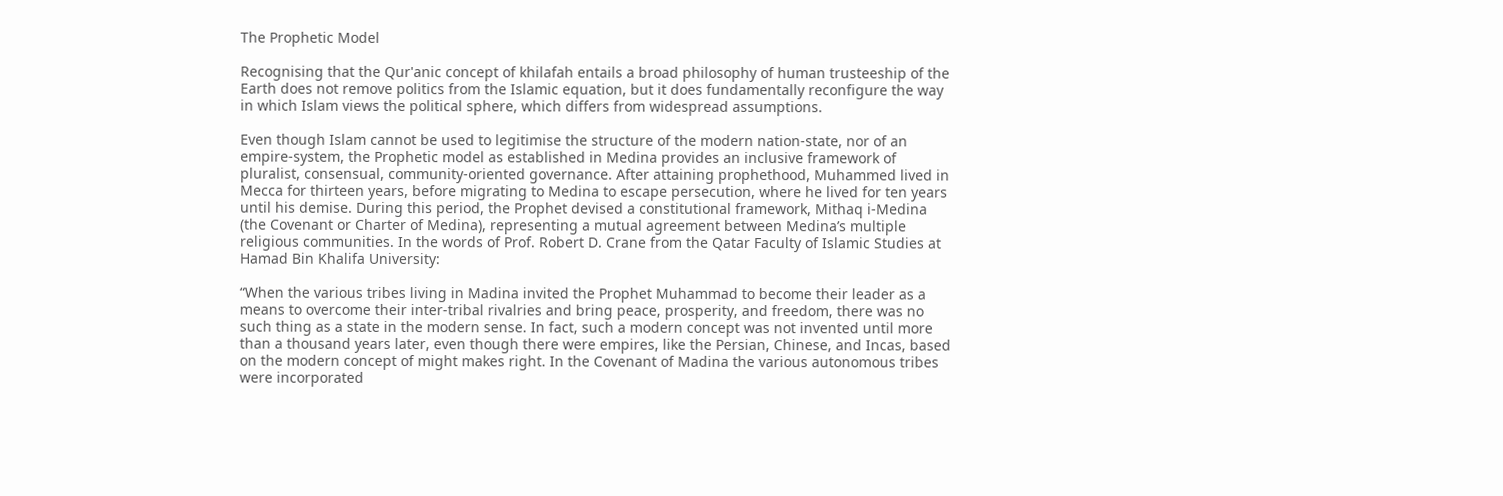The Prophetic Model

Recognising that the Qur'anic concept of khilafah entails a broad philosophy of human trusteeship of the Earth does not remove politics from the Islamic equation, but it does fundamentally reconfigure the way in which Islam views the political sphere, which differs from widespread assumptions.

Even though Islam cannot be used to legitimise the structure of the modern nation-state, nor of an empire-system, the Prophetic model as established in Medina provides an inclusive framework of pluralist, consensual, community-oriented governance. After attaining prophethood, Muhammed lived in Mecca for thirteen years, before migrating to Medina to escape persecution, where he lived for ten years until his demise. During this period, the Prophet devised a constitutional framework, Mithaq i-Medina (the Covenant or Charter of Medina), representing a mutual agreement between Medina’s multiple religious communities. In the words of Prof. Robert D. Crane from the Qatar Faculty of Islamic Studies at Hamad Bin Khalifa University:

“When the various tribes living in Madina invited the Prophet Muhammad to become their leader as a means to overcome their inter-tribal rivalries and bring peace, prosperity, and freedom, there was no such thing as a state in the modern sense. In fact, such a modern concept was not invented until more than a thousand years later, even though there were empires, like the Persian, Chinese, and Incas, based on the modern concept of might makes right. In the Covenant of Madina the various autonomous tribes were incorporated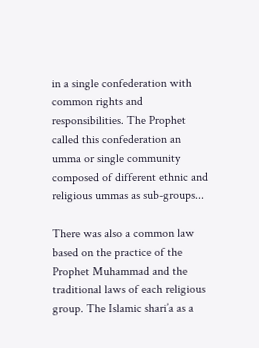in a single confederation with common rights and responsibilities. The Prophet called this confederation an umma or single community composed of different ethnic and religious ummas as sub-groups...

There was also a common law based on the practice of the Prophet Muhammad and the traditional laws of each religious group. The Islamic shari’a as a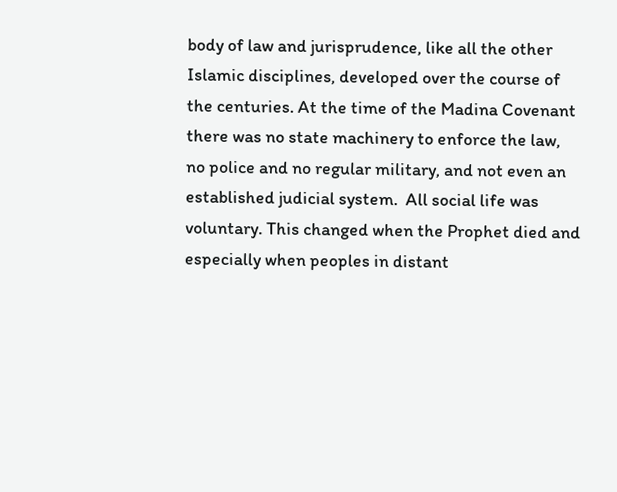body of law and jurisprudence, like all the other Islamic disciplines, developed over the course of the centuries. At the time of the Madina Covenant there was no state machinery to enforce the law, no police and no regular military, and not even an established judicial system.  All social life was voluntary. This changed when the Prophet died and especially when peoples in distant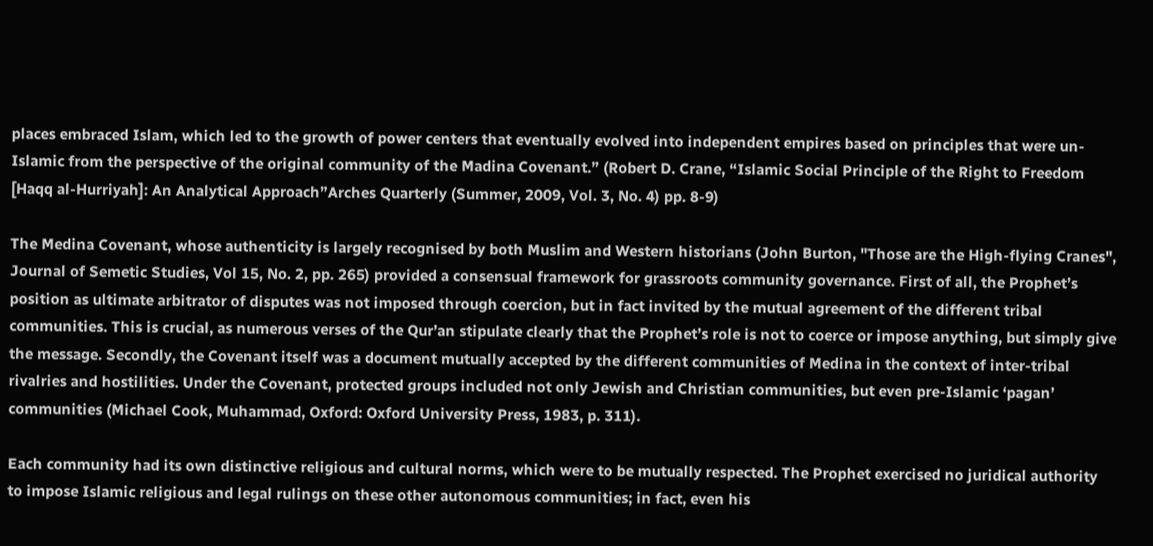places embraced Islam, which led to the growth of power centers that eventually evolved into independent empires based on principles that were un-Islamic from the perspective of the original community of the Madina Covenant.” (Robert D. Crane, “Islamic Social Principle of the Right to Freedom [Haqq al-Hurriyah]: An Analytical Approach”Arches Quarterly (Summer, 2009, Vol. 3, No. 4) pp. 8-9)

The Medina Covenant, whose authenticity is largely recognised by both Muslim and Western historians (John Burton, "Those are the High-flying Cranes", Journal of Semetic Studies, Vol 15, No. 2, pp. 265) provided a consensual framework for grassroots community governance. First of all, the Prophet’s position as ultimate arbitrator of disputes was not imposed through coercion, but in fact invited by the mutual agreement of the different tribal communities. This is crucial, as numerous verses of the Qur’an stipulate clearly that the Prophet’s role is not to coerce or impose anything, but simply give the message. Secondly, the Covenant itself was a document mutually accepted by the different communities of Medina in the context of inter-tribal rivalries and hostilities. Under the Covenant, protected groups included not only Jewish and Christian communities, but even pre-Islamic ‘pagan’ communities (Michael Cook, Muhammad, Oxford: Oxford University Press, 1983, p. 311).

Each community had its own distinctive religious and cultural norms, which were to be mutually respected. The Prophet exercised no juridical authority to impose Islamic religious and legal rulings on these other autonomous communities; in fact, even his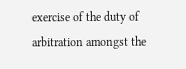exercise of the duty of arbitration amongst the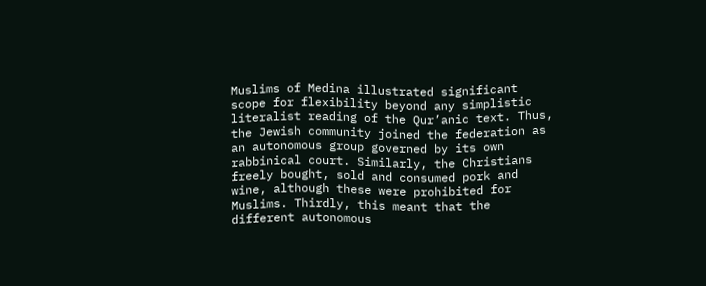Muslims of Medina illustrated significant scope for flexibility beyond any simplistic literalist reading of the Qur’anic text. Thus, the Jewish community joined the federation as an autonomous group governed by its own rabbinical court. Similarly, the Christians freely bought, sold and consumed pork and wine, although these were prohibited for Muslims. Thirdly, this meant that the different autonomous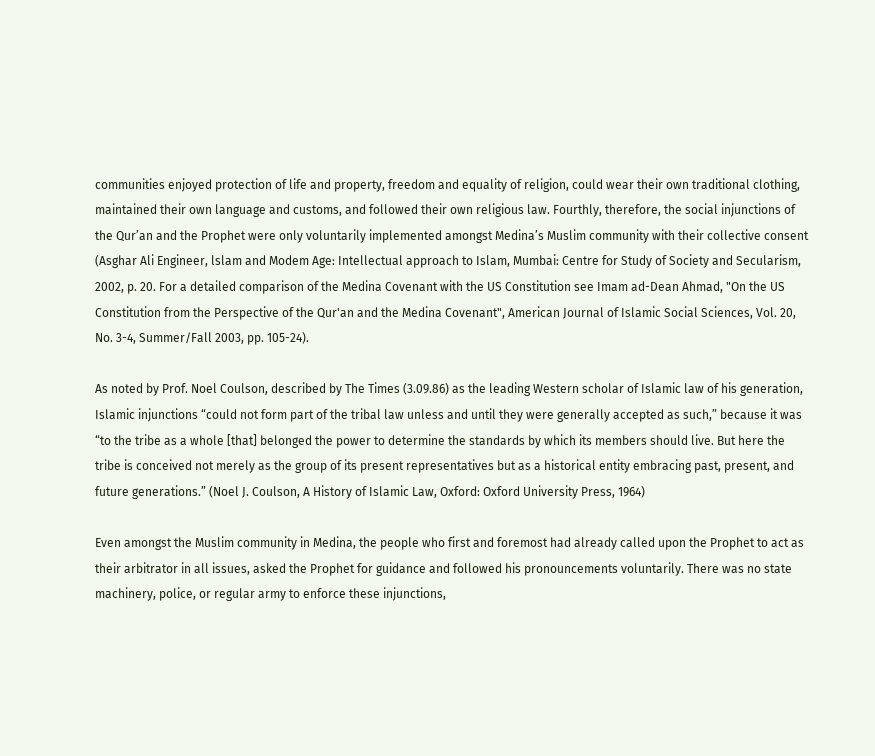communities enjoyed protection of life and property, freedom and equality of religion, could wear their own traditional clothing, maintained their own language and customs, and followed their own religious law. Fourthly, therefore, the social injunctions of the Qur’an and the Prophet were only voluntarily implemented amongst Medina’s Muslim community with their collective consent (Asghar Ali Engineer, lslam and Modem Age: Intellectual approach to Islam, Mumbai: Centre for Study of Society and Secularism, 2002, p. 20. For a detailed comparison of the Medina Covenant with the US Constitution see Imam ad-Dean Ahmad, "On the US Constitution from the Perspective of the Qur'an and the Medina Covenant", American Journal of Islamic Social Sciences, Vol. 20, No. 3-4, Summer/Fall 2003, pp. 105-24).

As noted by Prof. Noel Coulson, described by The Times (3.09.86) as the leading Western scholar of Islamic law of his generation, Islamic injunctions “could not form part of the tribal law unless and until they were generally accepted as such,” because it was “to the tribe as a whole [that] belonged the power to determine the standards by which its members should live. But here the tribe is conceived not merely as the group of its present representatives but as a historical entity embracing past, present, and future generations.” (Noel J. Coulson, A History of Islamic Law, Oxford: Oxford University Press, 1964)

Even amongst the Muslim community in Medina, the people who first and foremost had already called upon the Prophet to act as their arbitrator in all issues, asked the Prophet for guidance and followed his pronouncements voluntarily. There was no state machinery, police, or regular army to enforce these injunctions,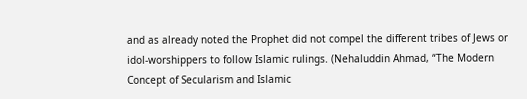and as already noted the Prophet did not compel the different tribes of Jews or idol-worshippers to follow Islamic rulings. (Nehaluddin Ahmad, “The Modern Concept of Secularism and Islamic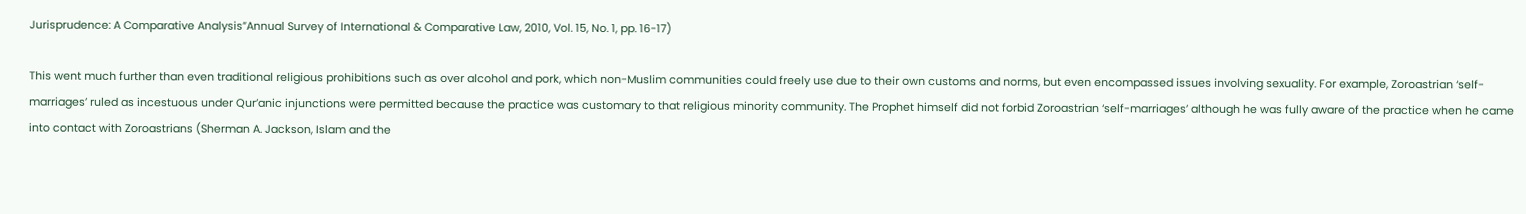Jurisprudence: A Comparative Analysis”Annual Survey of International & Comparative Law, 2010, Vol. 15, No. 1, pp. 16-17)

This went much further than even traditional religious prohibitions such as over alcohol and pork, which non-Muslim communities could freely use due to their own customs and norms, but even encompassed issues involving sexuality. For example, Zoroastrian ‘self-marriages’ ruled as incestuous under Qur’anic injunctions were permitted because the practice was customary to that religious minority community. The Prophet himself did not forbid Zoroastrian ‘self-marriages’ although he was fully aware of the practice when he came into contact with Zoroastrians (Sherman A. Jackson, Islam and the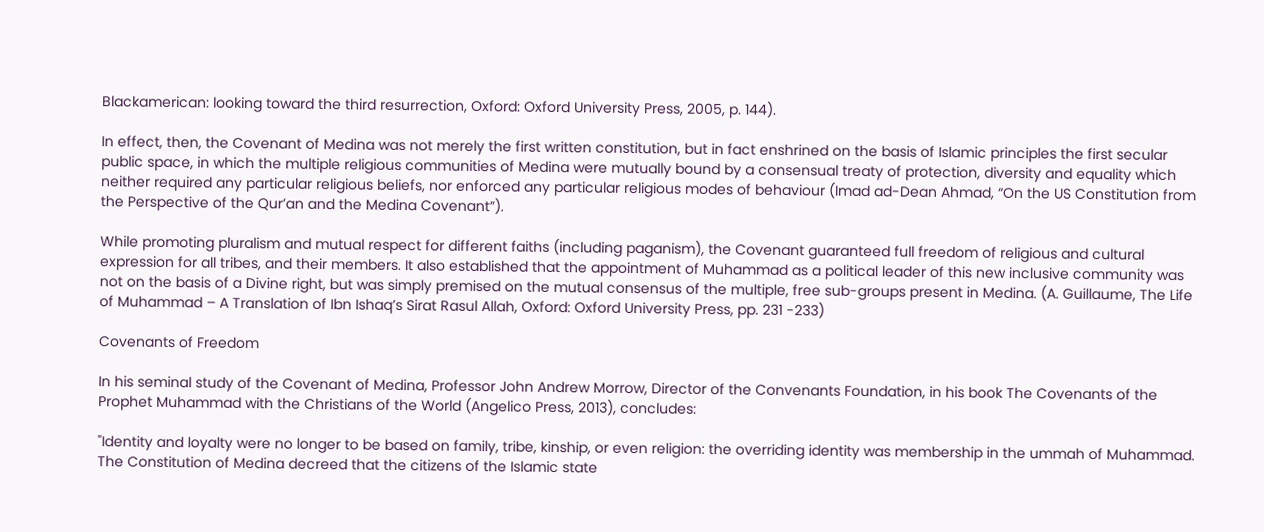Blackamerican: looking toward the third resurrection, Oxford: Oxford University Press, 2005, p. 144).

In effect, then, the Covenant of Medina was not merely the first written constitution, but in fact enshrined on the basis of Islamic principles the first secular public space, in which the multiple religious communities of Medina were mutually bound by a consensual treaty of protection, diversity and equality which neither required any particular religious beliefs, nor enforced any particular religious modes of behaviour (Imad ad-Dean Ahmad, “On the US Constitution from the Perspective of the Qur’an and the Medina Covenant”).

While promoting pluralism and mutual respect for different faiths (including paganism), the Covenant guaranteed full freedom of religious and cultural expression for all tribes, and their members. It also established that the appointment of Muhammad as a political leader of this new inclusive community was not on the basis of a Divine right, but was simply premised on the mutual consensus of the multiple, free sub-groups present in Medina. (A. Guillaume, The Life of Muhammad – A Translation of Ibn Ishaq’s Sirat Rasul Allah, Oxford: Oxford University Press, pp. 231 -233)

Covenants of Freedom

In his seminal study of the Covenant of Medina, Professor John Andrew Morrow, Director of the Convenants Foundation, in his book The Covenants of the Prophet Muhammad with the Christians of the World (Angelico Press, 2013), concludes:

"Identity and loyalty were no longer to be based on family, tribe, kinship, or even religion: the overriding identity was membership in the ummah of Muhammad. The Constitution of Medina decreed that the citizens of the Islamic state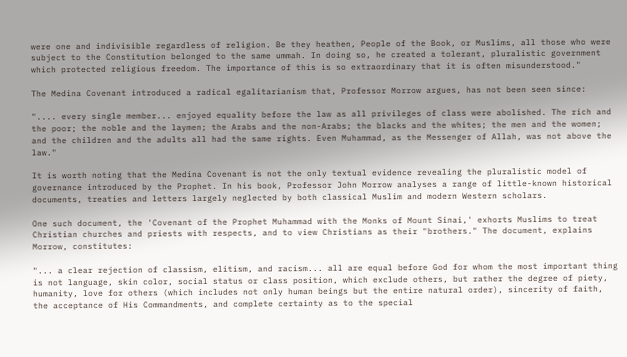were one and indivisible regardless of religion. Be they heathen, People of the Book, or Muslims, all those who were subject to the Constitution belonged to the same ummah. In doing so, he created a tolerant, pluralistic government which protected religious freedom. The importance of this is so extraordinary that it is often misunderstood."

The Medina Covenant introduced a radical egalitarianism that, Professor Morrow argues, has not been seen since:

".... every single member... enjoyed equality before the law as all privileges of class were abolished. The rich and the poor; the noble and the laymen; the Arabs and the non-Arabs; the blacks and the whites; the men and the women; and the children and the adults all had the same rights. Even Muhammad, as the Messenger of Allah, was not above the law."

It is worth noting that the Medina Covenant is not the only textual evidence revealing the pluralistic model of governance introduced by the Prophet. In his book, Professor John Morrow analyses a range of little-known historical documents, treaties and letters largely neglected by both classical Muslim and modern Western scholars.

One such document, the 'Covenant of the Prophet Muhammad with the Monks of Mount Sinai,' exhorts Muslims to treat Christian churches and priests with respects, and to view Christians as their "brothers." The document, explains Morrow, constitutes:

"... a clear rejection of classism, elitism, and racism... all are equal before God for whom the most important thing is not language, skin color, social status or class position, which exclude others, but rather the degree of piety, humanity, love for others (which includes not only human beings but the entire natural order), sincerity of faith, the acceptance of His Commandments, and complete certainty as to the special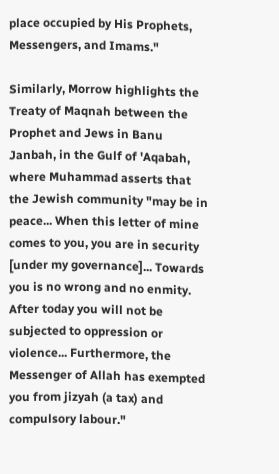place occupied by His Prophets, Messengers, and Imams."

Similarly, Morrow highlights the Treaty of Maqnah between the Prophet and Jews in Banu Janbah, in the Gulf of 'Aqabah, where Muhammad asserts that the Jewish community "may be in peace... When this letter of mine comes to you, you are in security [under my governance]... Towards you is no wrong and no enmity. After today you will not be subjected to oppression or violence... Furthermore, the Messenger of Allah has exempted you from jizyah (a tax) and compulsory labour."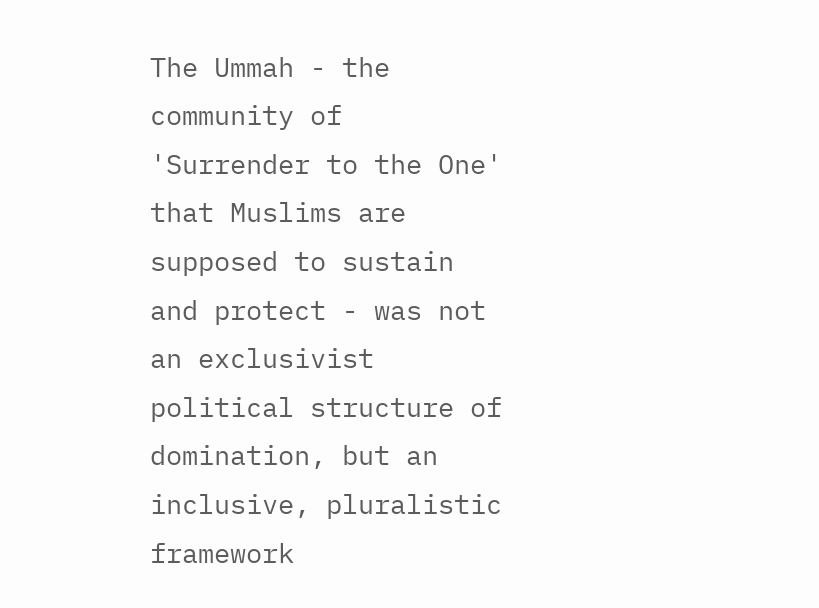The Ummah - the community of 'Surrender to the One' that Muslims are supposed to sustain and protect - was not an exclusivist political structure of domination, but an inclusive, pluralistic framework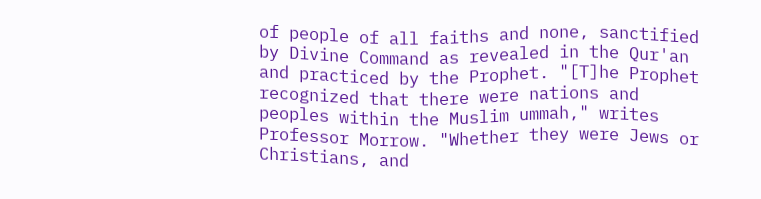of people of all faiths and none, sanctified by Divine Command as revealed in the Qur'an and practiced by the Prophet. "[T]he Prophet recognized that there were nations and peoples within the Muslim ummah," writes Professor Morrow. "Whether they were Jews or Christians, and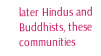later Hindus and Buddhists, these communities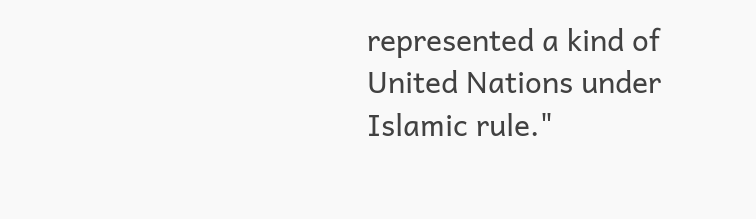represented a kind of United Nations under Islamic rule."